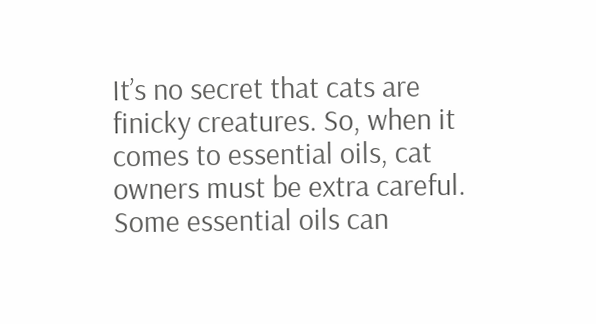It’s no secret that cats are finicky creatures. So, when it comes to essential oils, cat owners must be extra careful. Some essential oils can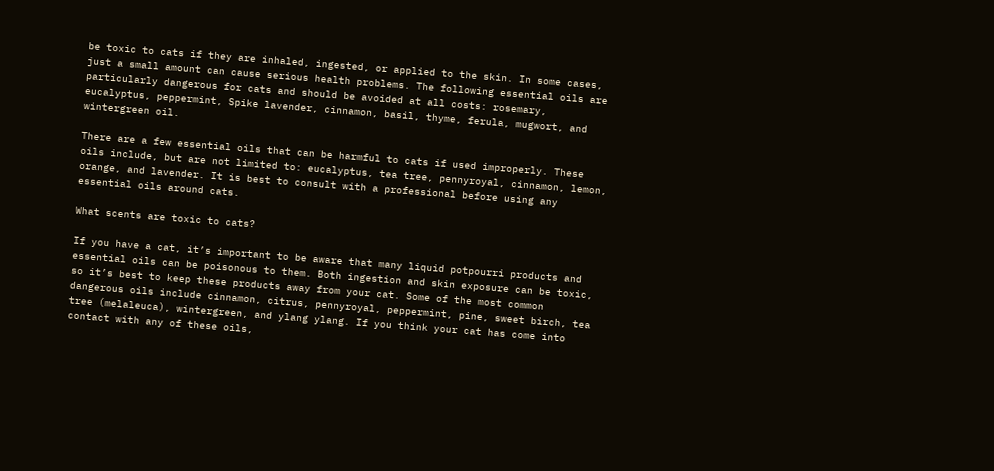be toxic to cats if they are inhaled, ingested, or applied to the skin. In some cases, just a small amount can cause serious health problems. The following essential oils are particularly dangerous for cats and should be avoided at all costs: rosemary, eucalyptus, peppermint, Spike lavender, cinnamon, basil, thyme, ferula, mugwort, and wintergreen oil.

There are a few essential oils that can be harmful to cats if used improperly. These oils include, but are not limited to: eucalyptus, tea tree, pennyroyal, cinnamon, lemon, orange, and lavender. It is best to consult with a professional before using any essential oils around cats.

What scents are toxic to cats?

If you have a cat, it’s important to be aware that many liquid potpourri products and essential oils can be poisonous to them. Both ingestion and skin exposure can be toxic, so it’s best to keep these products away from your cat. Some of the most common dangerous oils include cinnamon, citrus, pennyroyal, peppermint, pine, sweet birch, tea tree (melaleuca), wintergreen, and ylang ylang. If you think your cat has come into contact with any of these oils,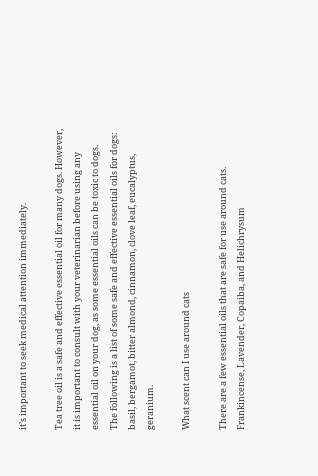it’s important to seek medical attention immediately.

Tea tree oil is a safe and effective essential oil for many dogs. However, it is important to consult with your veterinarian before using any essential oil on your dog, as some essential oils can be toxic to dogs. The following is a list of some safe and effective essential oils for dogs: basil, bergamot, bitter almond, cinnamon, clove leaf, eucalyptus, geranium.

What scent can I use around cats

There are a few essential oils that are safe for use around cats. Frankincense, Lavender, Copaiba, and Helichrysum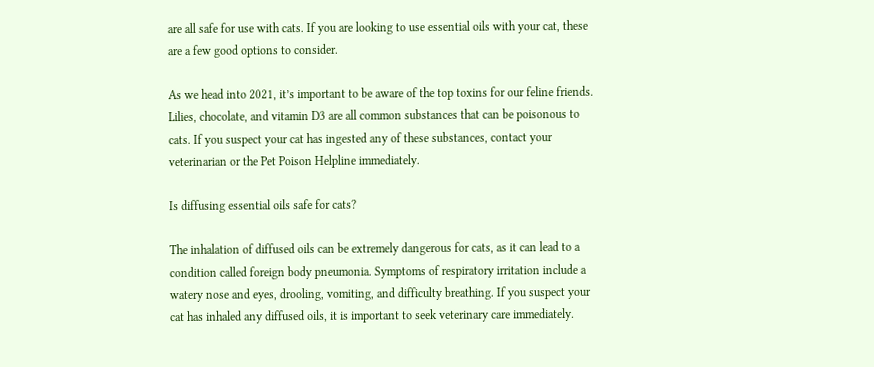are all safe for use with cats. If you are looking to use essential oils with your cat, these are a few good options to consider.

As we head into 2021, it’s important to be aware of the top toxins for our feline friends. Lilies, chocolate, and vitamin D3 are all common substances that can be poisonous to cats. If you suspect your cat has ingested any of these substances, contact your veterinarian or the Pet Poison Helpline immediately.

Is diffusing essential oils safe for cats?

The inhalation of diffused oils can be extremely dangerous for cats, as it can lead to a condition called foreign body pneumonia. Symptoms of respiratory irritation include a watery nose and eyes, drooling, vomiting, and difficulty breathing. If you suspect your cat has inhaled any diffused oils, it is important to seek veterinary care immediately.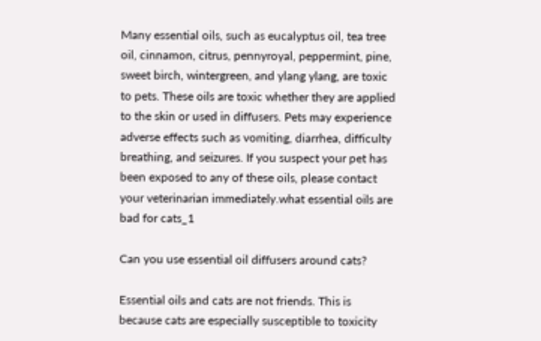Many essential oils, such as eucalyptus oil, tea tree oil, cinnamon, citrus, pennyroyal, peppermint, pine, sweet birch, wintergreen, and ylang ylang, are toxic to pets. These oils are toxic whether they are applied to the skin or used in diffusers. Pets may experience adverse effects such as vomiting, diarrhea, difficulty breathing, and seizures. If you suspect your pet has been exposed to any of these oils, please contact your veterinarian immediately.what essential oils are bad for cats_1

Can you use essential oil diffusers around cats?

Essential oils and cats are not friends. This is because cats are especially susceptible to toxicity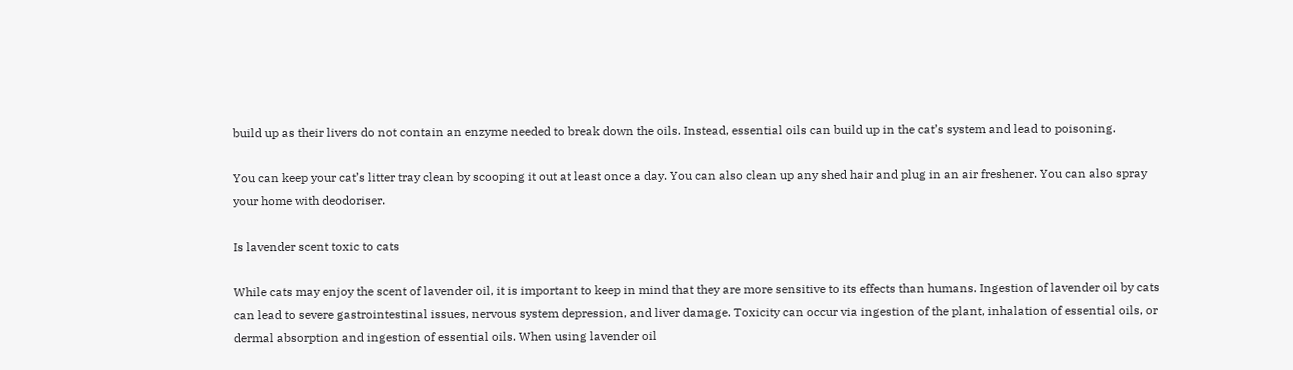build up as their livers do not contain an enzyme needed to break down the oils. Instead, essential oils can build up in the cat’s system and lead to poisoning.

You can keep your cat’s litter tray clean by scooping it out at least once a day. You can also clean up any shed hair and plug in an air freshener. You can also spray your home with deodoriser.

Is lavender scent toxic to cats

While cats may enjoy the scent of lavender oil, it is important to keep in mind that they are more sensitive to its effects than humans. Ingestion of lavender oil by cats can lead to severe gastrointestinal issues, nervous system depression, and liver damage. Toxicity can occur via ingestion of the plant, inhalation of essential oils, or dermal absorption and ingestion of essential oils. When using lavender oil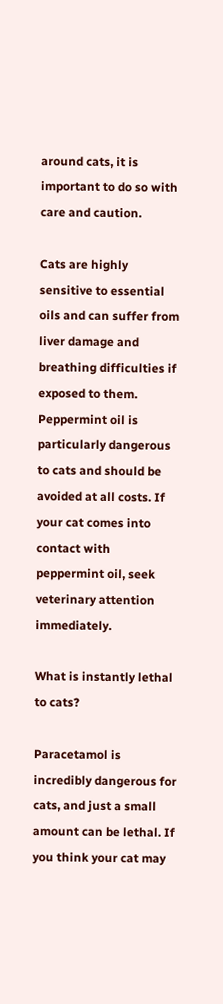around cats, it is important to do so with care and caution.

Cats are highly sensitive to essential oils and can suffer from liver damage and breathing difficulties if exposed to them. Peppermint oil is particularly dangerous to cats and should be avoided at all costs. If your cat comes into contact with peppermint oil, seek veterinary attention immediately.

What is instantly lethal to cats?

Paracetamol is incredibly dangerous for cats, and just a small amount can be lethal. If you think your cat may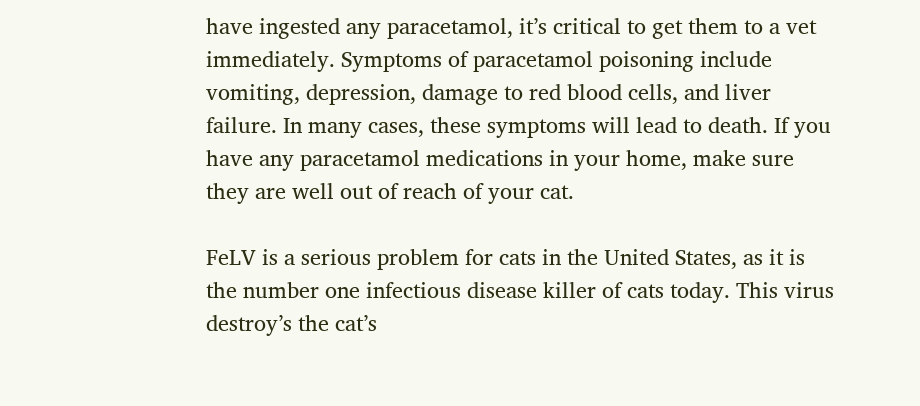have ingested any paracetamol, it’s critical to get them to a vet immediately. Symptoms of paracetamol poisoning include vomiting, depression, damage to red blood cells, and liver failure. In many cases, these symptoms will lead to death. If you have any paracetamol medications in your home, make sure they are well out of reach of your cat.

FeLV is a serious problem for cats in the United States, as it is the number one infectious disease killer of cats today. This virus destroy’s the cat’s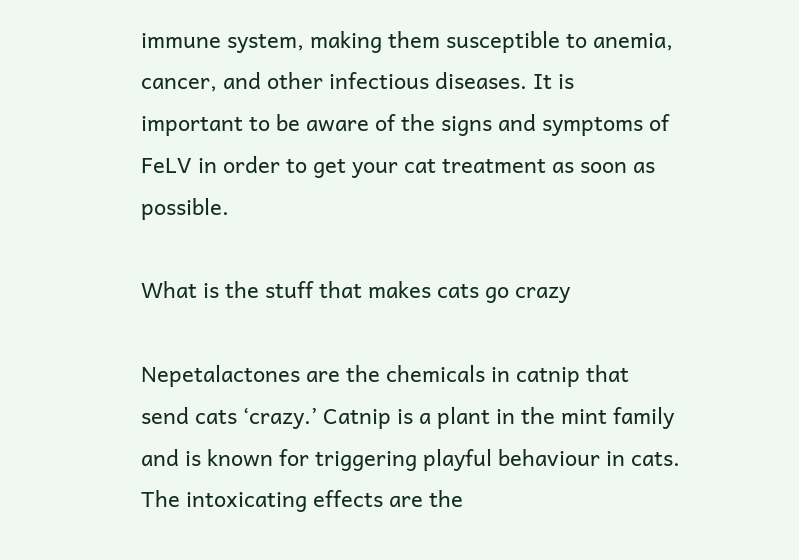immune system, making them susceptible to anemia, cancer, and other infectious diseases. It is important to be aware of the signs and symptoms of FeLV in order to get your cat treatment as soon as possible.

What is the stuff that makes cats go crazy

Nepetalactones are the chemicals in catnip that send cats ‘crazy.’ Catnip is a plant in the mint family and is known for triggering playful behaviour in cats. The intoxicating effects are the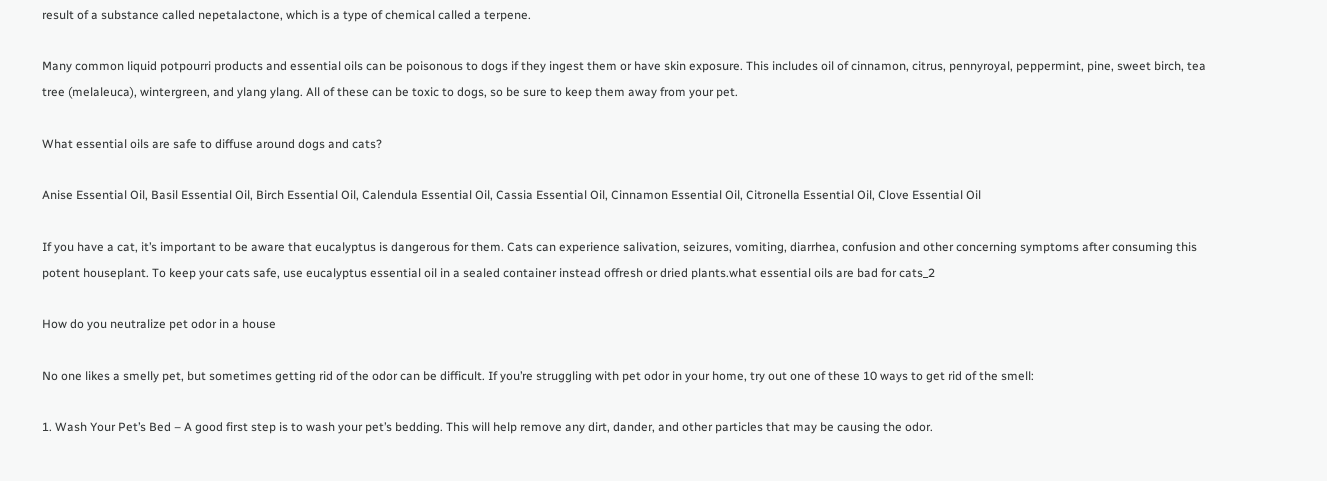result of a substance called nepetalactone, which is a type of chemical called a terpene.

Many common liquid potpourri products and essential oils can be poisonous to dogs if they ingest them or have skin exposure. This includes oil of cinnamon, citrus, pennyroyal, peppermint, pine, sweet birch, tea tree (melaleuca), wintergreen, and ylang ylang. All of these can be toxic to dogs, so be sure to keep them away from your pet.

What essential oils are safe to diffuse around dogs and cats?

Anise Essential Oil, Basil Essential Oil, Birch Essential Oil, Calendula Essential Oil, Cassia Essential Oil, Cinnamon Essential Oil, Citronella Essential Oil, Clove Essential Oil

If you have a cat, it’s important to be aware that eucalyptus is dangerous for them. Cats can experience salivation, seizures, vomiting, diarrhea, confusion and other concerning symptoms after consuming this potent houseplant. To keep your cats safe, use eucalyptus essential oil in a sealed container instead offresh or dried plants.what essential oils are bad for cats_2

How do you neutralize pet odor in a house

No one likes a smelly pet, but sometimes getting rid of the odor can be difficult. If you’re struggling with pet odor in your home, try out one of these 10 ways to get rid of the smell:

1. Wash Your Pet’s Bed – A good first step is to wash your pet’s bedding. This will help remove any dirt, dander, and other particles that may be causing the odor.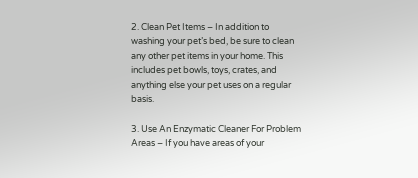2. Clean Pet Items – In addition to washing your pet’s bed, be sure to clean any other pet items in your home. This includes pet bowls, toys, crates, and anything else your pet uses on a regular basis.

3. Use An Enzymatic Cleaner For Problem Areas – If you have areas of your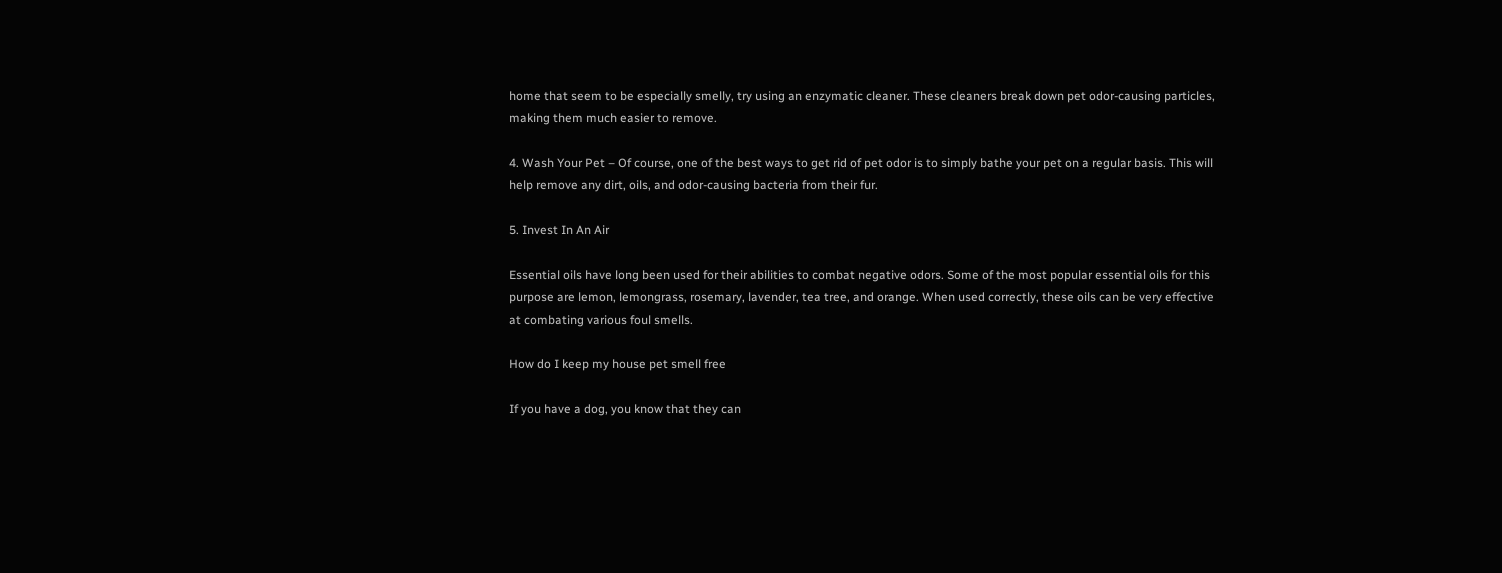home that seem to be especially smelly, try using an enzymatic cleaner. These cleaners break down pet odor-causing particles, making them much easier to remove.

4. Wash Your Pet – Of course, one of the best ways to get rid of pet odor is to simply bathe your pet on a regular basis. This will help remove any dirt, oils, and odor-causing bacteria from their fur.

5. Invest In An Air

Essential oils have long been used for their abilities to combat negative odors. Some of the most popular essential oils for this purpose are lemon, lemongrass, rosemary, lavender, tea tree, and orange. When used correctly, these oils can be very effective at combating various foul smells.

How do I keep my house pet smell free

If you have a dog, you know that they can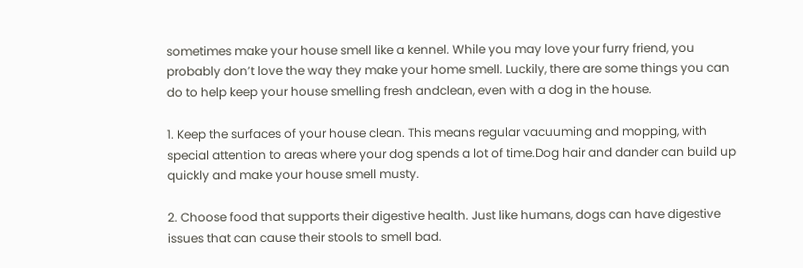sometimes make your house smell like a kennel. While you may love your furry friend, you probably don’t love the way they make your home smell. Luckily, there are some things you can do to help keep your house smelling fresh andclean, even with a dog in the house.

1. Keep the surfaces of your house clean. This means regular vacuuming and mopping, with special attention to areas where your dog spends a lot of time.Dog hair and dander can build up quickly and make your house smell musty.

2. Choose food that supports their digestive health. Just like humans, dogs can have digestive issues that can cause their stools to smell bad.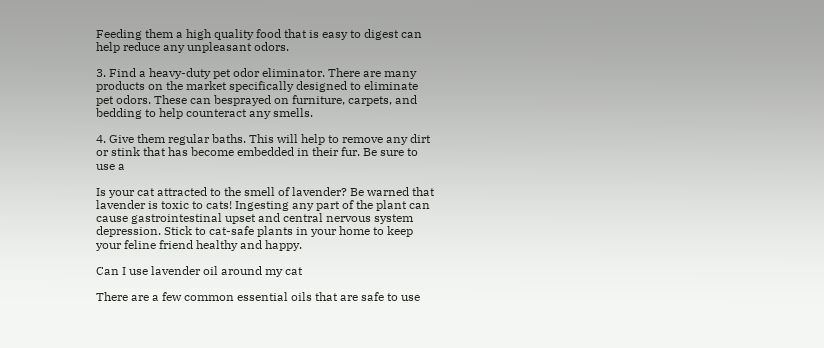Feeding them a high quality food that is easy to digest can help reduce any unpleasant odors.

3. Find a heavy-duty pet odor eliminator. There are many products on the market specifically designed to eliminate pet odors. These can besprayed on furniture, carpets, and bedding to help counteract any smells.

4. Give them regular baths. This will help to remove any dirt or stink that has become embedded in their fur. Be sure to use a

Is your cat attracted to the smell of lavender? Be warned that lavender is toxic to cats! Ingesting any part of the plant can cause gastrointestinal upset and central nervous system depression. Stick to cat-safe plants in your home to keep your feline friend healthy and happy.

Can I use lavender oil around my cat

There are a few common essential oils that are safe to use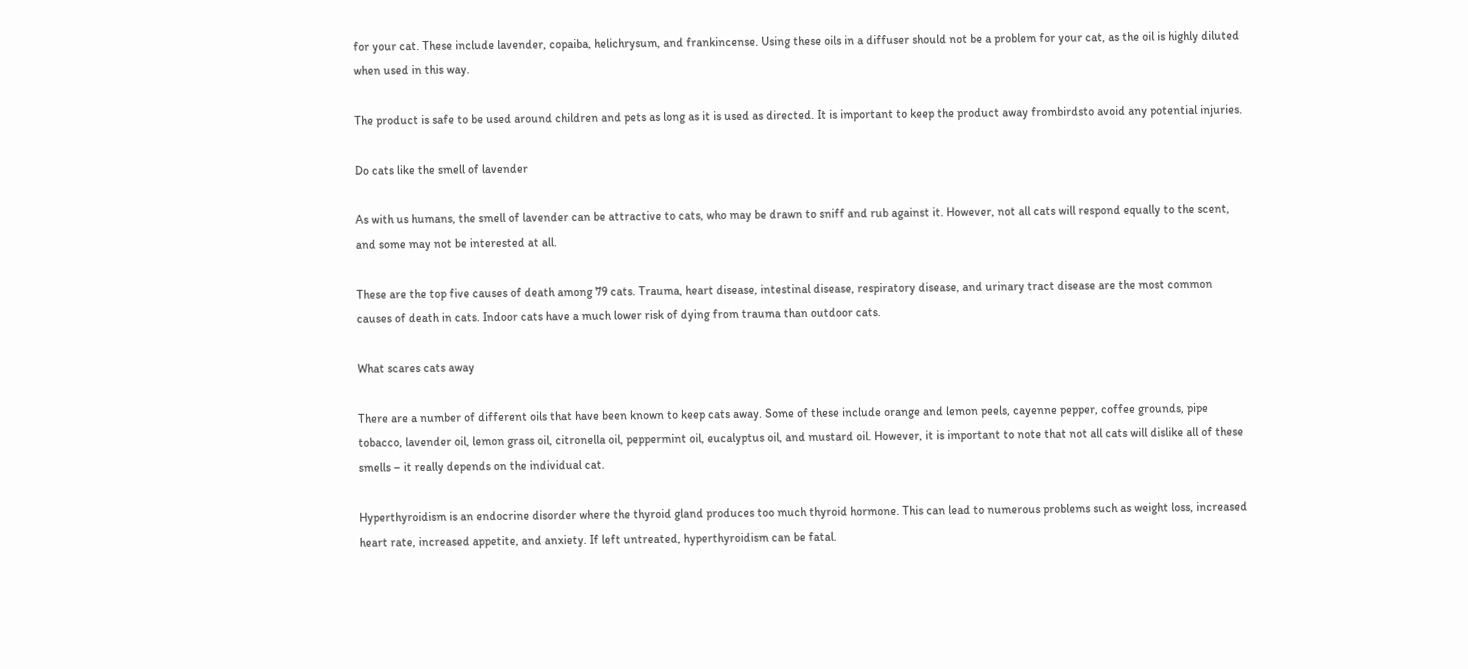for your cat. These include lavender, copaiba, helichrysum, and frankincense. Using these oils in a diffuser should not be a problem for your cat, as the oil is highly diluted when used in this way.

The product is safe to be used around children and pets as long as it is used as directed. It is important to keep the product away frombirdsto avoid any potential injuries.

Do cats like the smell of lavender

As with us humans, the smell of lavender can be attractive to cats, who may be drawn to sniff and rub against it. However, not all cats will respond equally to the scent, and some may not be interested at all.

These are the top five causes of death among 79 cats. Trauma, heart disease, intestinal disease, respiratory disease, and urinary tract disease are the most common causes of death in cats. Indoor cats have a much lower risk of dying from trauma than outdoor cats.

What scares cats away

There are a number of different oils that have been known to keep cats away. Some of these include orange and lemon peels, cayenne pepper, coffee grounds, pipe tobacco, lavender oil, lemon grass oil, citronella oil, peppermint oil, eucalyptus oil, and mustard oil. However, it is important to note that not all cats will dislike all of these smells – it really depends on the individual cat.

Hyperthyroidism is an endocrine disorder where the thyroid gland produces too much thyroid hormone. This can lead to numerous problems such as weight loss, increased heart rate, increased appetite, and anxiety. If left untreated, hyperthyroidism can be fatal.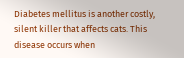Diabetes mellitus is another costly, silent killer that affects cats. This disease occurs when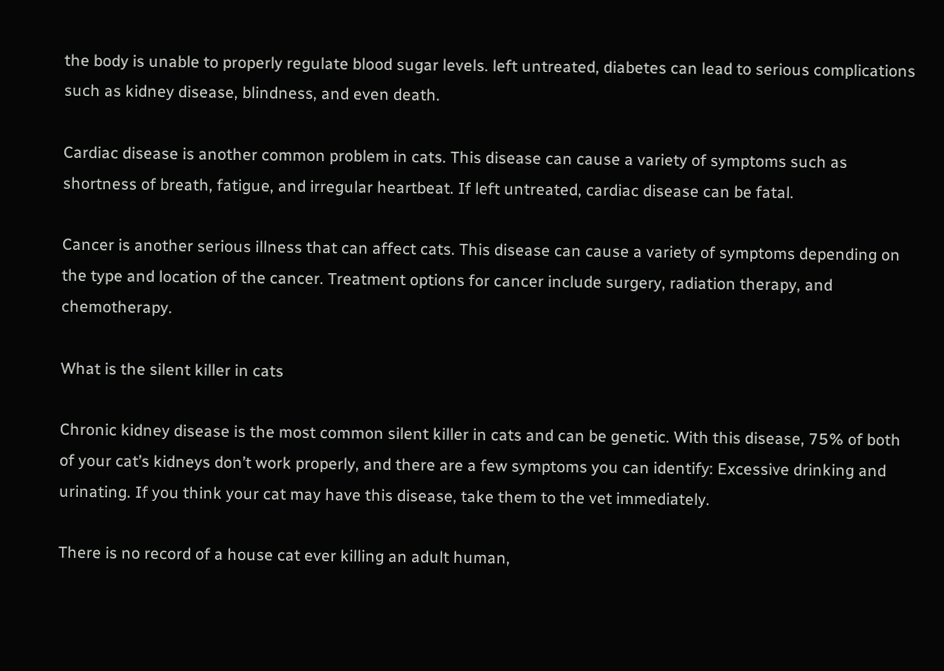the body is unable to properly regulate blood sugar levels. left untreated, diabetes can lead to serious complications such as kidney disease, blindness, and even death.

Cardiac disease is another common problem in cats. This disease can cause a variety of symptoms such as shortness of breath, fatigue, and irregular heartbeat. If left untreated, cardiac disease can be fatal.

Cancer is another serious illness that can affect cats. This disease can cause a variety of symptoms depending on the type and location of the cancer. Treatment options for cancer include surgery, radiation therapy, and chemotherapy.

What is the silent killer in cats

Chronic kidney disease is the most common silent killer in cats and can be genetic. With this disease, 75% of both of your cat’s kidneys don’t work properly, and there are a few symptoms you can identify: Excessive drinking and urinating. If you think your cat may have this disease, take them to the vet immediately.

There is no record of a house cat ever killing an adult human,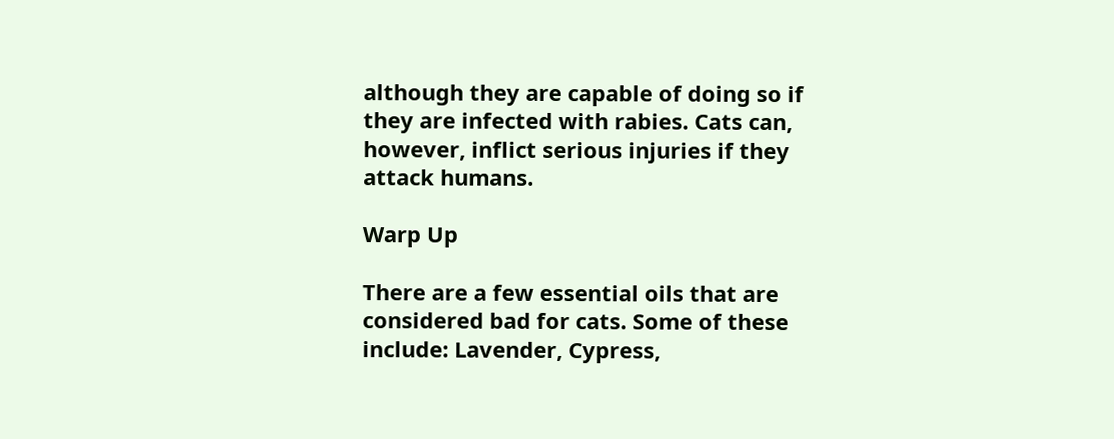although they are capable of doing so if they are infected with rabies. Cats can, however, inflict serious injuries if they attack humans.

Warp Up

There are a few essential oils that are considered bad for cats. Some of these include: Lavender, Cypress,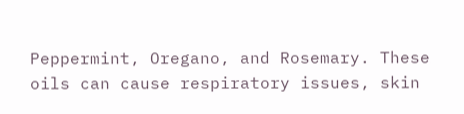Peppermint, Oregano, and Rosemary. These oils can cause respiratory issues, skin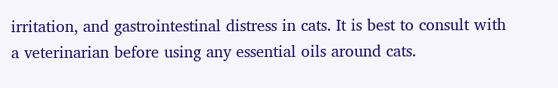irritation, and gastrointestinal distress in cats. It is best to consult with a veterinarian before using any essential oils around cats.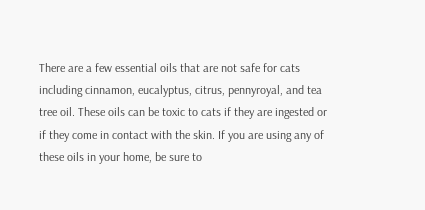There are a few essential oils that are not safe for cats including cinnamon, eucalyptus, citrus, pennyroyal, and tea tree oil. These oils can be toxic to cats if they are ingested or if they come in contact with the skin. If you are using any of these oils in your home, be sure to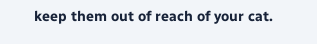keep them out of reach of your cat.